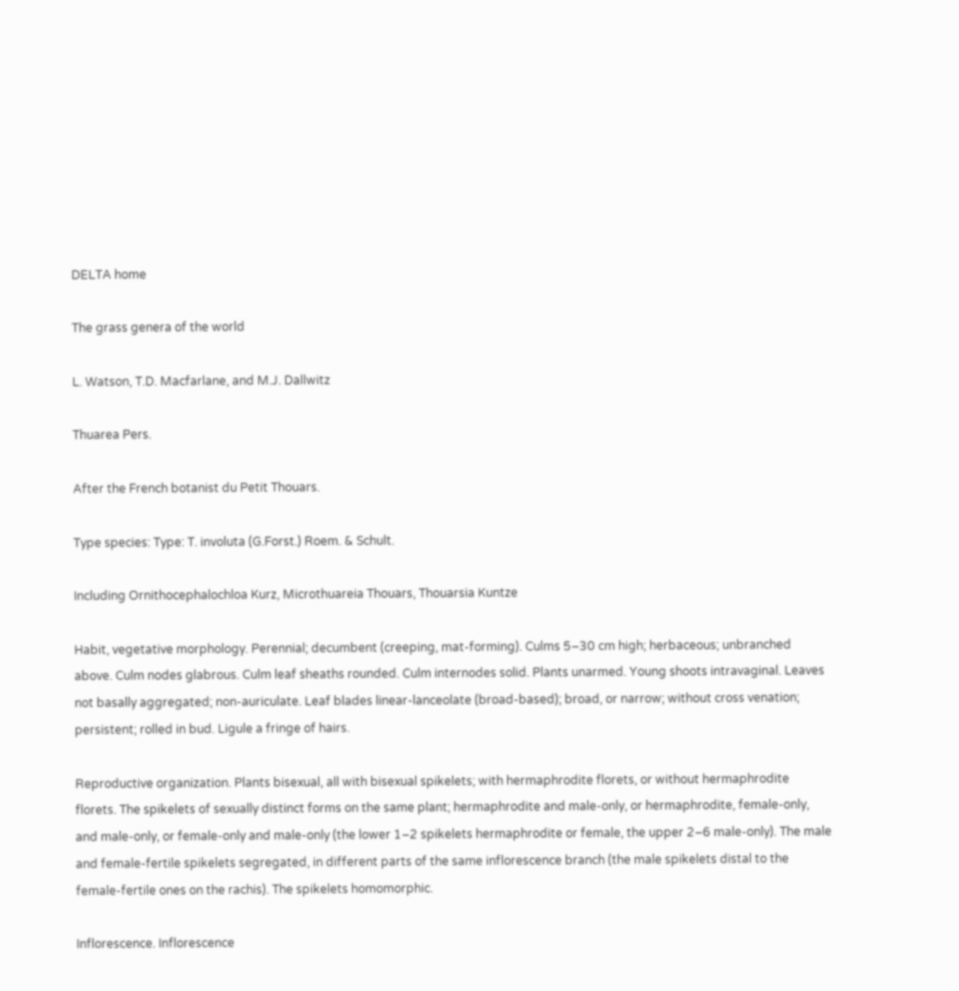DELTA home

The grass genera of the world

L. Watson, T.D. Macfarlane, and M.J. Dallwitz

Thuarea Pers.

After the French botanist du Petit Thouars.

Type species: Type: T. involuta (G.Forst.) Roem. & Schult.

Including Ornithocephalochloa Kurz, Microthuareia Thouars, Thouarsia Kuntze

Habit, vegetative morphology. Perennial; decumbent (creeping, mat-forming). Culms 5–30 cm high; herbaceous; unbranched above. Culm nodes glabrous. Culm leaf sheaths rounded. Culm internodes solid. Plants unarmed. Young shoots intravaginal. Leaves not basally aggregated; non-auriculate. Leaf blades linear-lanceolate (broad-based); broad, or narrow; without cross venation; persistent; rolled in bud. Ligule a fringe of hairs.

Reproductive organization. Plants bisexual, all with bisexual spikelets; with hermaphrodite florets, or without hermaphrodite florets. The spikelets of sexually distinct forms on the same plant; hermaphrodite and male-only, or hermaphrodite, female-only, and male-only, or female-only and male-only (the lower 1–2 spikelets hermaphrodite or female, the upper 2–6 male-only). The male and female-fertile spikelets segregated, in different parts of the same inflorescence branch (the male spikelets distal to the female-fertile ones on the rachis). The spikelets homomorphic.

Inflorescence. Inflorescence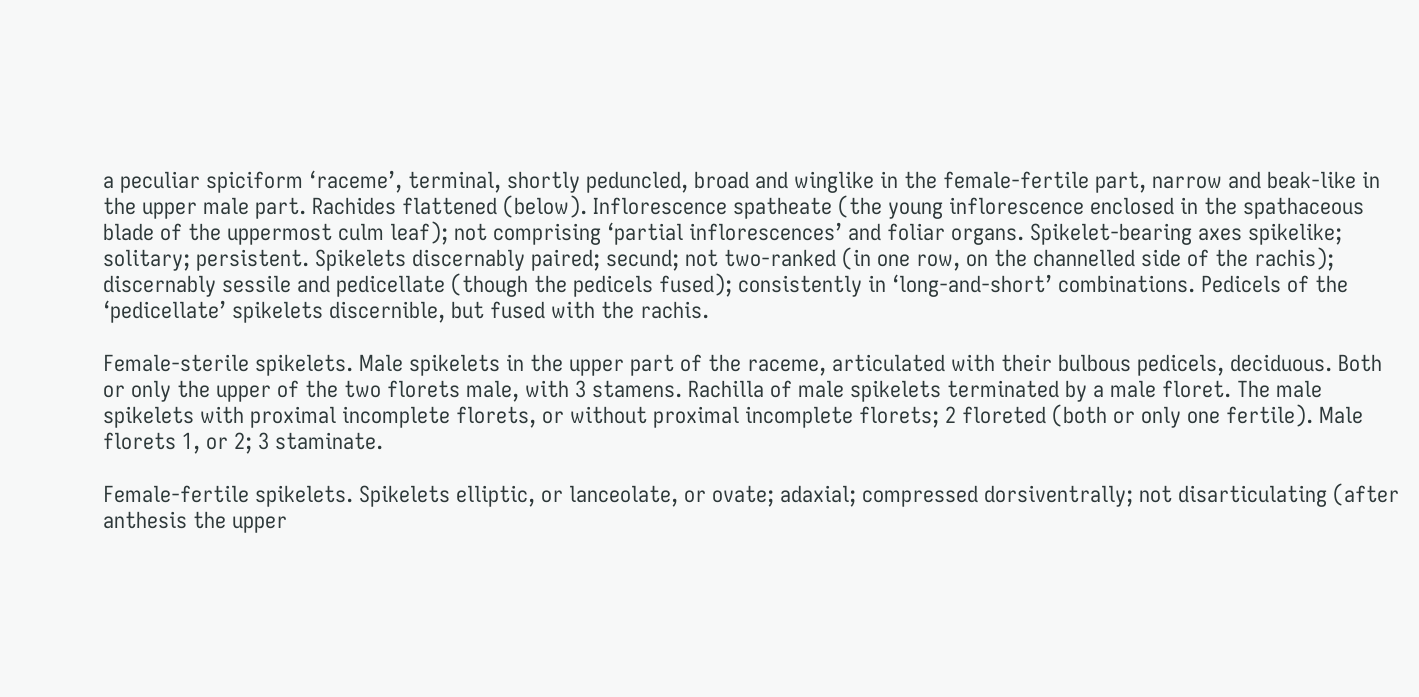a peculiar spiciform ‘raceme’, terminal, shortly peduncled, broad and winglike in the female-fertile part, narrow and beak-like in the upper male part. Rachides flattened (below). Inflorescence spatheate (the young inflorescence enclosed in the spathaceous blade of the uppermost culm leaf); not comprising ‘partial inflorescences’ and foliar organs. Spikelet-bearing axes spikelike; solitary; persistent. Spikelets discernably paired; secund; not two-ranked (in one row, on the channelled side of the rachis); discernably sessile and pedicellate (though the pedicels fused); consistently in ‘long-and-short’ combinations. Pedicels of the ‘pedicellate’ spikelets discernible, but fused with the rachis.

Female-sterile spikelets. Male spikelets in the upper part of the raceme, articulated with their bulbous pedicels, deciduous. Both or only the upper of the two florets male, with 3 stamens. Rachilla of male spikelets terminated by a male floret. The male spikelets with proximal incomplete florets, or without proximal incomplete florets; 2 floreted (both or only one fertile). Male florets 1, or 2; 3 staminate.

Female-fertile spikelets. Spikelets elliptic, or lanceolate, or ovate; adaxial; compressed dorsiventrally; not disarticulating (after anthesis the upper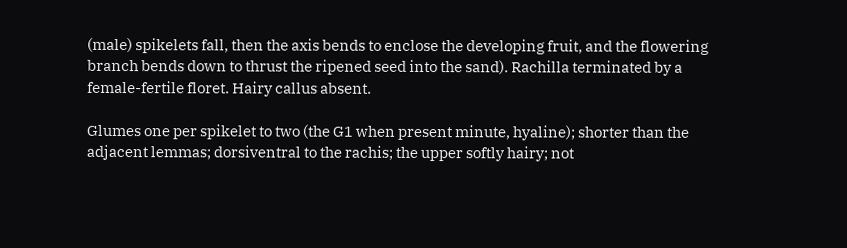(male) spikelets fall, then the axis bends to enclose the developing fruit, and the flowering branch bends down to thrust the ripened seed into the sand). Rachilla terminated by a female-fertile floret. Hairy callus absent.

Glumes one per spikelet to two (the G1 when present minute, hyaline); shorter than the adjacent lemmas; dorsiventral to the rachis; the upper softly hairy; not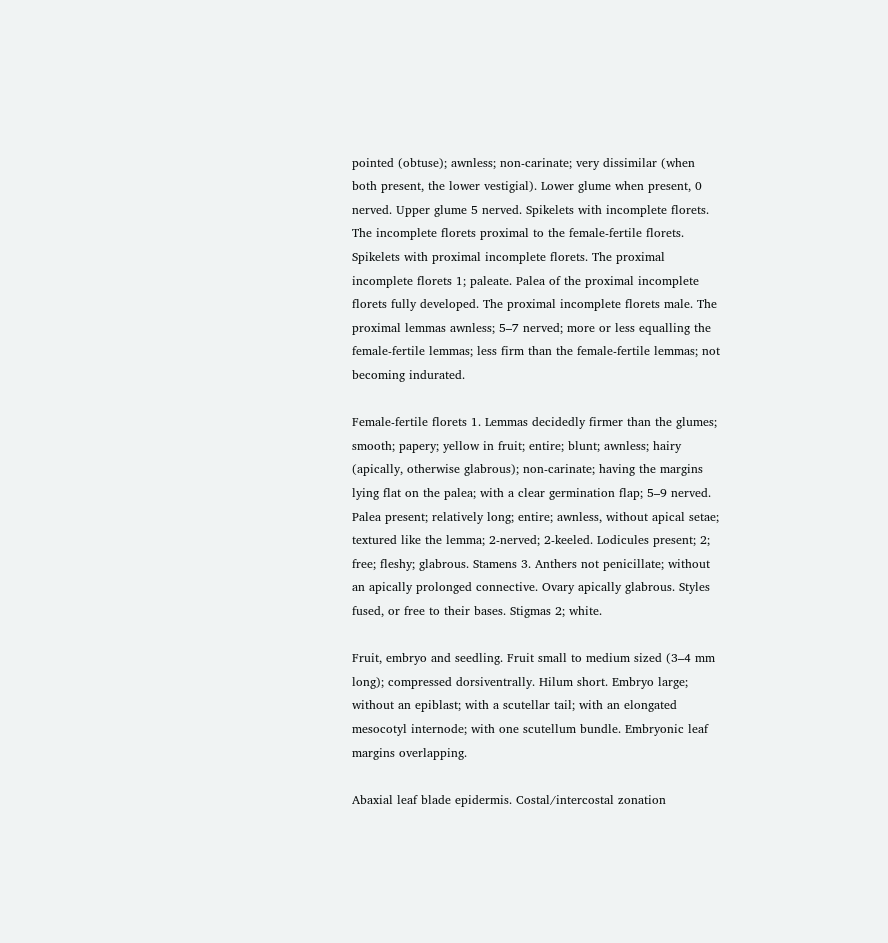pointed (obtuse); awnless; non-carinate; very dissimilar (when both present, the lower vestigial). Lower glume when present, 0 nerved. Upper glume 5 nerved. Spikelets with incomplete florets. The incomplete florets proximal to the female-fertile florets. Spikelets with proximal incomplete florets. The proximal incomplete florets 1; paleate. Palea of the proximal incomplete florets fully developed. The proximal incomplete florets male. The proximal lemmas awnless; 5–7 nerved; more or less equalling the female-fertile lemmas; less firm than the female-fertile lemmas; not becoming indurated.

Female-fertile florets 1. Lemmas decidedly firmer than the glumes; smooth; papery; yellow in fruit; entire; blunt; awnless; hairy (apically, otherwise glabrous); non-carinate; having the margins lying flat on the palea; with a clear germination flap; 5–9 nerved. Palea present; relatively long; entire; awnless, without apical setae; textured like the lemma; 2-nerved; 2-keeled. Lodicules present; 2; free; fleshy; glabrous. Stamens 3. Anthers not penicillate; without an apically prolonged connective. Ovary apically glabrous. Styles fused, or free to their bases. Stigmas 2; white.

Fruit, embryo and seedling. Fruit small to medium sized (3–4 mm long); compressed dorsiventrally. Hilum short. Embryo large; without an epiblast; with a scutellar tail; with an elongated mesocotyl internode; with one scutellum bundle. Embryonic leaf margins overlapping.

Abaxial leaf blade epidermis. Costal/intercostal zonation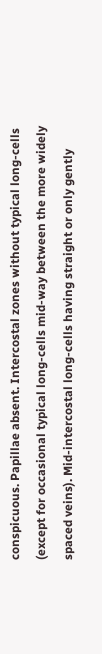conspicuous. Papillae absent. Intercostal zones without typical long-cells (except for occasional typical long-cells mid-way between the more widely spaced veins). Mid-intercostal long-cells having straight or only gently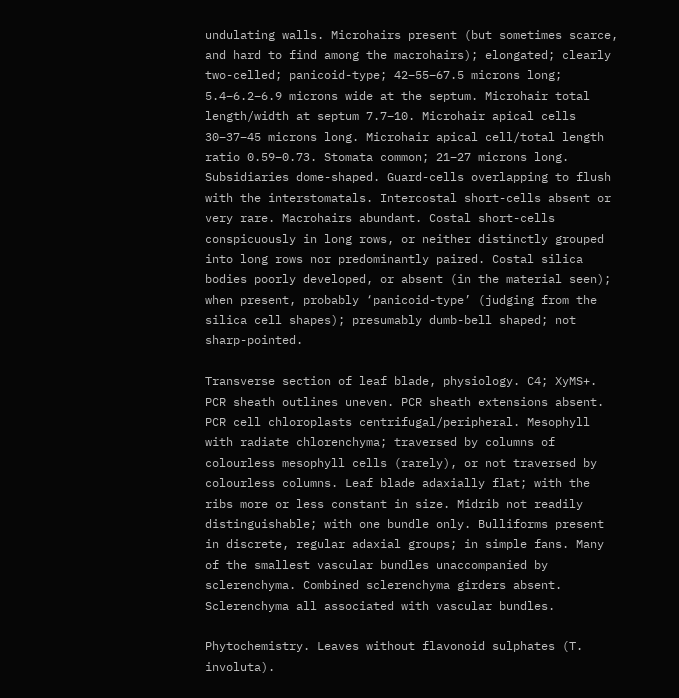undulating walls. Microhairs present (but sometimes scarce, and hard to find among the macrohairs); elongated; clearly two-celled; panicoid-type; 42–55–67.5 microns long; 5.4–6.2–6.9 microns wide at the septum. Microhair total length/width at septum 7.7–10. Microhair apical cells 30–37–45 microns long. Microhair apical cell/total length ratio 0.59–0.73. Stomata common; 21–27 microns long. Subsidiaries dome-shaped. Guard-cells overlapping to flush with the interstomatals. Intercostal short-cells absent or very rare. Macrohairs abundant. Costal short-cells conspicuously in long rows, or neither distinctly grouped into long rows nor predominantly paired. Costal silica bodies poorly developed, or absent (in the material seen); when present, probably ‘panicoid-type’ (judging from the silica cell shapes); presumably dumb-bell shaped; not sharp-pointed.

Transverse section of leaf blade, physiology. C4; XyMS+. PCR sheath outlines uneven. PCR sheath extensions absent. PCR cell chloroplasts centrifugal/peripheral. Mesophyll with radiate chlorenchyma; traversed by columns of colourless mesophyll cells (rarely), or not traversed by colourless columns. Leaf blade adaxially flat; with the ribs more or less constant in size. Midrib not readily distinguishable; with one bundle only. Bulliforms present in discrete, regular adaxial groups; in simple fans. Many of the smallest vascular bundles unaccompanied by sclerenchyma. Combined sclerenchyma girders absent. Sclerenchyma all associated with vascular bundles.

Phytochemistry. Leaves without flavonoid sulphates (T. involuta).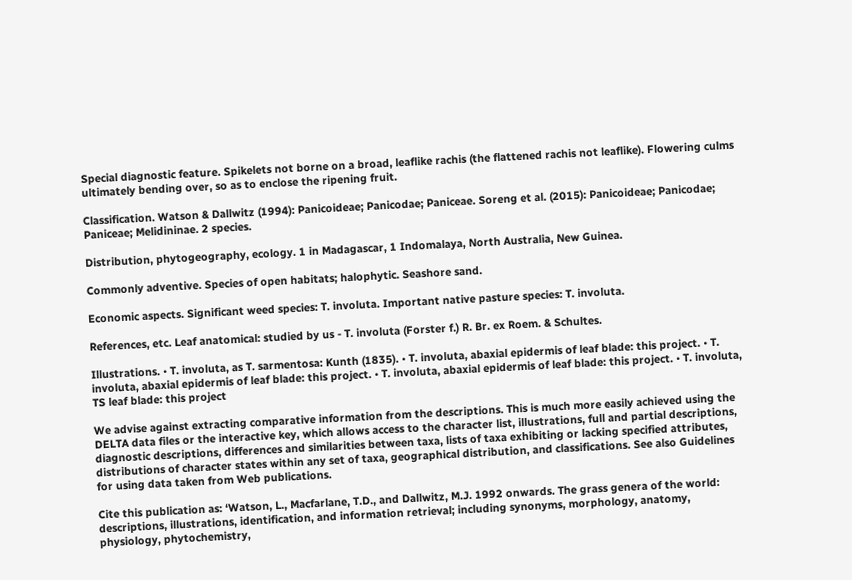Special diagnostic feature. Spikelets not borne on a broad, leaflike rachis (the flattened rachis not leaflike). Flowering culms ultimately bending over, so as to enclose the ripening fruit.

Classification. Watson & Dallwitz (1994): Panicoideae; Panicodae; Paniceae. Soreng et al. (2015): Panicoideae; Panicodae; Paniceae; Melidininae. 2 species.

Distribution, phytogeography, ecology. 1 in Madagascar, 1 Indomalaya, North Australia, New Guinea.

Commonly adventive. Species of open habitats; halophytic. Seashore sand.

Economic aspects. Significant weed species: T. involuta. Important native pasture species: T. involuta.

References, etc. Leaf anatomical: studied by us - T. involuta (Forster f.) R. Br. ex Roem. & Schultes.

Illustrations. • T. involuta, as T. sarmentosa: Kunth (1835). • T. involuta, abaxial epidermis of leaf blade: this project. • T. involuta, abaxial epidermis of leaf blade: this project. • T. involuta, abaxial epidermis of leaf blade: this project. • T. involuta, TS leaf blade: this project

We advise against extracting comparative information from the descriptions. This is much more easily achieved using the DELTA data files or the interactive key, which allows access to the character list, illustrations, full and partial descriptions, diagnostic descriptions, differences and similarities between taxa, lists of taxa exhibiting or lacking specified attributes, distributions of character states within any set of taxa, geographical distribution, and classifications. See also Guidelines for using data taken from Web publications.

Cite this publication as: ‘Watson, L., Macfarlane, T.D., and Dallwitz, M.J. 1992 onwards. The grass genera of the world: descriptions, illustrations, identification, and information retrieval; including synonyms, morphology, anatomy, physiology, phytochemistry,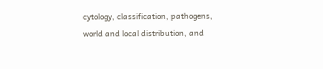cytology, classification, pathogens, world and local distribution, and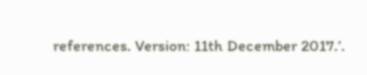references. Version: 11th December 2017.’.